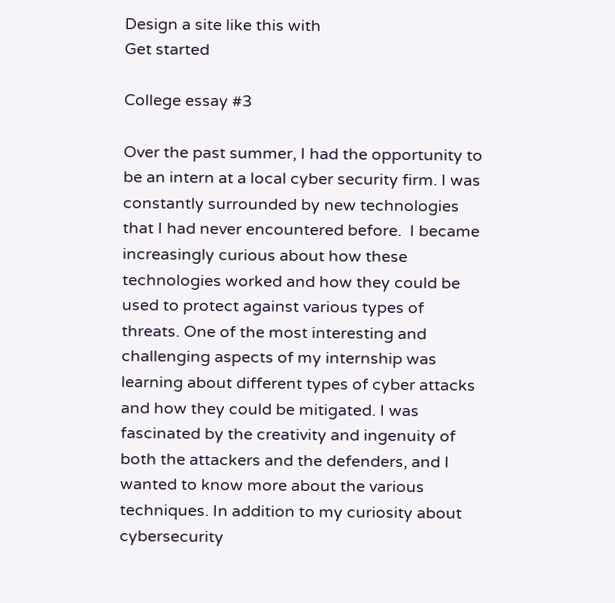Design a site like this with
Get started

College essay #3

Over the past summer, I had the opportunity to be an intern at a local cyber security firm. I was constantly surrounded by new technologies  that I had never encountered before.  I became increasingly curious about how these technologies worked and how they could be used to protect against various types of threats. One of the most interesting and challenging aspects of my internship was learning about different types of cyber attacks and how they could be mitigated. I was fascinated by the creativity and ingenuity of both the attackers and the defenders, and I wanted to know more about the various techniques. In addition to my curiosity about cybersecurity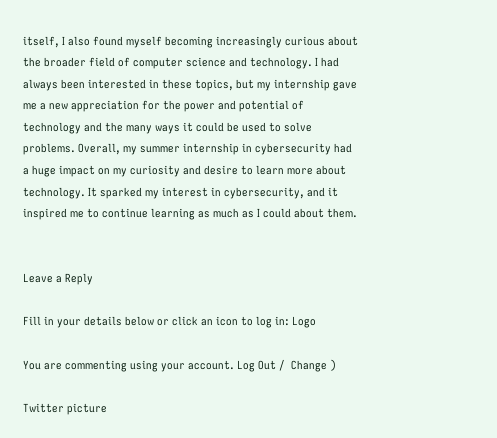itself, I also found myself becoming increasingly curious about the broader field of computer science and technology. I had always been interested in these topics, but my internship gave me a new appreciation for the power and potential of technology and the many ways it could be used to solve problems. Overall, my summer internship in cybersecurity had a huge impact on my curiosity and desire to learn more about technology. It sparked my interest in cybersecurity, and it inspired me to continue learning as much as I could about them.


Leave a Reply

Fill in your details below or click an icon to log in: Logo

You are commenting using your account. Log Out /  Change )

Twitter picture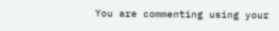You are commenting using your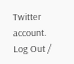Twitter account. Log Out /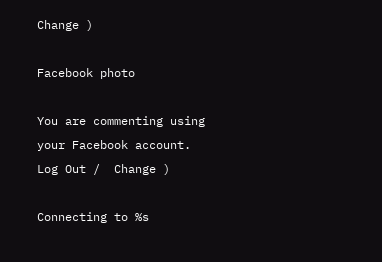Change )

Facebook photo

You are commenting using your Facebook account. Log Out /  Change )

Connecting to %s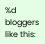%d bloggers like this: